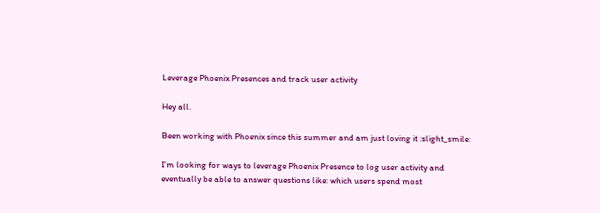Leverage Phoenix Presences and track user activity

Hey all.

Been working with Phoenix since this summer and am just loving it :slight_smile:

I’m looking for ways to leverage Phoenix Presence to log user activity and eventually be able to answer questions like: which users spend most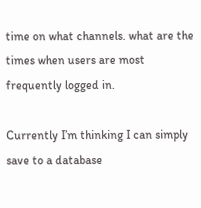time on what channels. what are the times when users are most frequently logged in.

Currently I’m thinking I can simply save to a database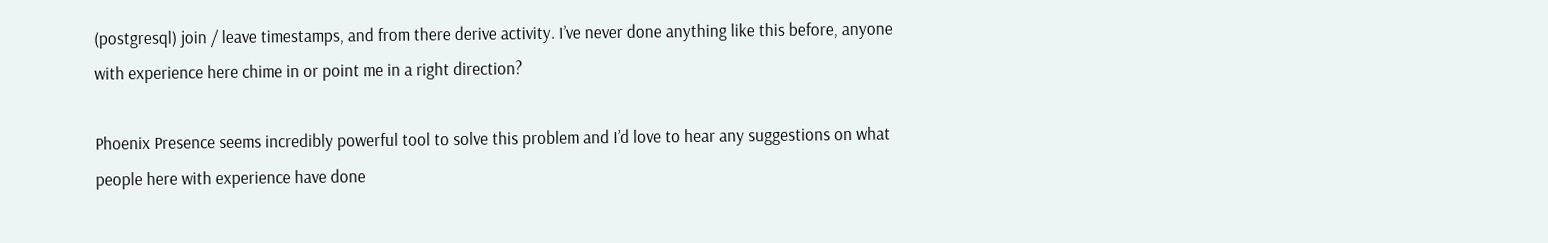(postgresql) join / leave timestamps, and from there derive activity. I’ve never done anything like this before, anyone with experience here chime in or point me in a right direction?

Phoenix Presence seems incredibly powerful tool to solve this problem and I’d love to hear any suggestions on what people here with experience have done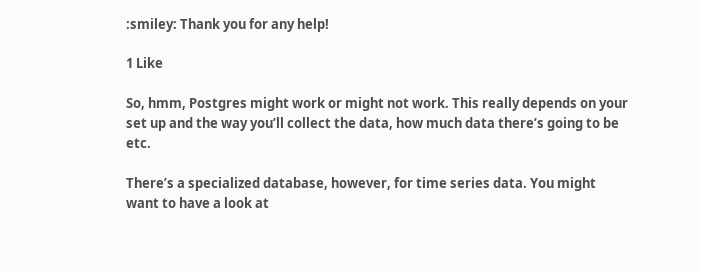:smiley: Thank you for any help!

1 Like

So, hmm, Postgres might work or might not work. This really depends on your set up and the way you’ll collect the data, how much data there’s going to be etc.

There’s a specialized database, however, for time series data. You might want to have a look at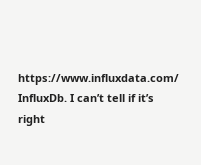https://www.influxdata.com/ InfluxDb. I can’t tell if it’s right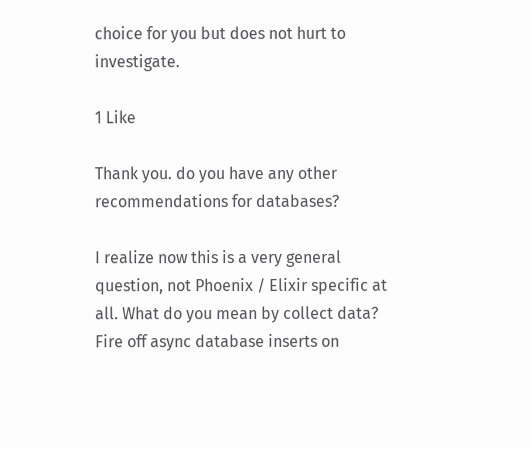choice for you but does not hurt to investigate.

1 Like

Thank you. do you have any other recommendations for databases?

I realize now this is a very general question, not Phoenix / Elixir specific at all. What do you mean by collect data? Fire off async database inserts on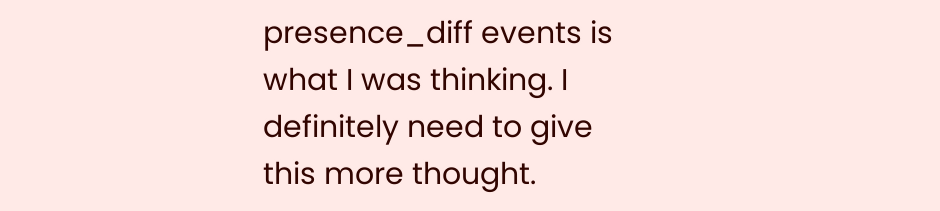presence_diff events is what I was thinking. I definitely need to give this more thought.